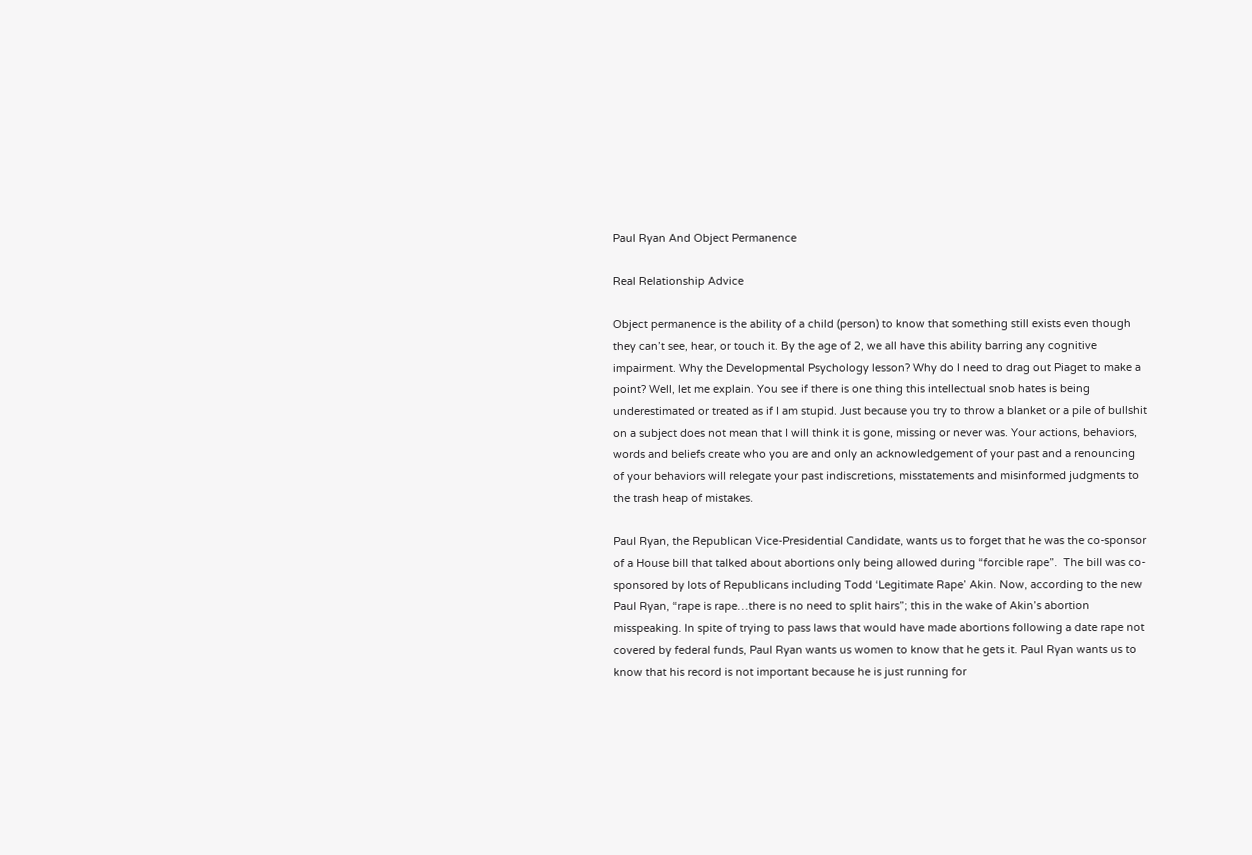Paul Ryan And Object Permanence

Real Relationship Advice

Object permanence is the ability of a child (person) to know that something still exists even though they can’t see, hear, or touch it. By the age of 2, we all have this ability barring any cognitive impairment. Why the Developmental Psychology lesson? Why do I need to drag out Piaget to make a point? Well, let me explain. You see if there is one thing this intellectual snob hates is being underestimated or treated as if I am stupid. Just because you try to throw a blanket or a pile of bullshit on a subject does not mean that I will think it is gone, missing or never was. Your actions, behaviors, words and beliefs create who you are and only an acknowledgement of your past and a renouncing of your behaviors will relegate your past indiscretions, misstatements and misinformed judgments to the trash heap of mistakes.

Paul Ryan, the Republican Vice-Presidential Candidate, wants us to forget that he was the co-sponsor of a House bill that talked about abortions only being allowed during “forcible rape”.  The bill was co-sponsored by lots of Republicans including Todd ‘Legitimate Rape’ Akin. Now, according to the new Paul Ryan, “rape is rape…there is no need to split hairs”; this in the wake of Akin’s abortion misspeaking. In spite of trying to pass laws that would have made abortions following a date rape not covered by federal funds, Paul Ryan wants us women to know that he gets it. Paul Ryan wants us to know that his record is not important because he is just running for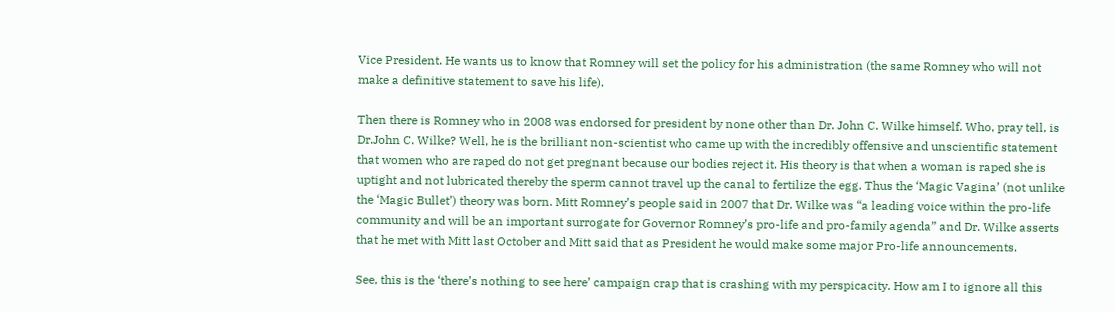Vice President. He wants us to know that Romney will set the policy for his administration (the same Romney who will not make a definitive statement to save his life).

Then there is Romney who in 2008 was endorsed for president by none other than Dr. John C. Wilke himself. Who, pray tell, is Dr.John C. Wilke? Well, he is the brilliant non-scientist who came up with the incredibly offensive and unscientific statement that women who are raped do not get pregnant because our bodies reject it. His theory is that when a woman is raped she is uptight and not lubricated thereby the sperm cannot travel up the canal to fertilize the egg. Thus the ‘Magic Vagina’ (not unlike the ‘Magic Bullet’) theory was born. Mitt Romney’s people said in 2007 that Dr. Wilke was “a leading voice within the pro-life community and will be an important surrogate for Governor Romney’s pro-life and pro-family agenda” and Dr. Wilke asserts that he met with Mitt last October and Mitt said that as President he would make some major Pro-life announcements.

See, this is the ‘there’s nothing to see here’ campaign crap that is crashing with my perspicacity. How am I to ignore all this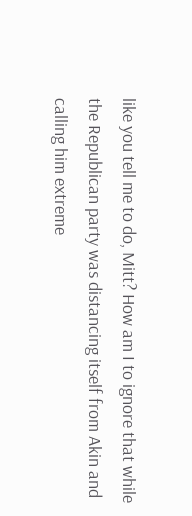like you tell me to do, Mitt? How am I to ignore that while the Republican party was distancing itself from Akin and calling him extreme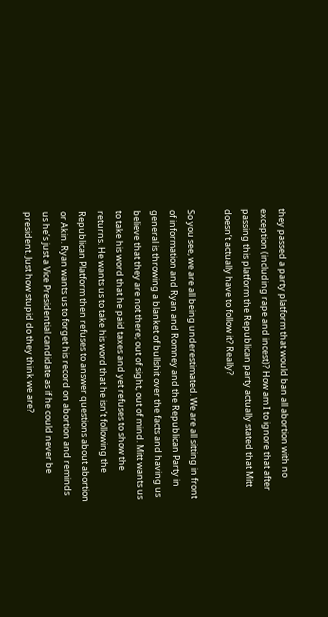they passed a party platform that would ban all abortion with no exception (including rape and incest)? How am I to ignore that after passing this platform the Republican party actually stated that Mitt doesn’t actually have to follow it? Really?

So you see, we are all being underestimated. We are all sitting in front of information and Ryan and Romney and the Republican Party in general is throwing a blanket of bullshit over the facts and having us believe that they are not there; out of sight, out of mind. Mitt wants us to take his word that he paid taxes and yet refuses to show the returns. He wants us to take his word that he isn’t following the Republican Platform then refuses to answer questions about abortion or Akin. Ryan wants us to forget his record on abortion and reminds us he’s just a Vice Presidential candidate as if he could never be president. Just how stupid do they think we are?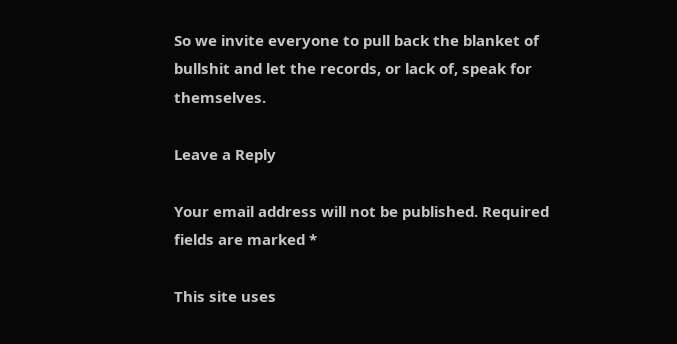So we invite everyone to pull back the blanket of bullshit and let the records, or lack of, speak for themselves.

Leave a Reply

Your email address will not be published. Required fields are marked *

This site uses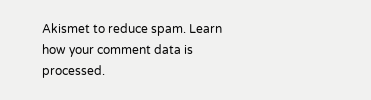Akismet to reduce spam. Learn how your comment data is processed.